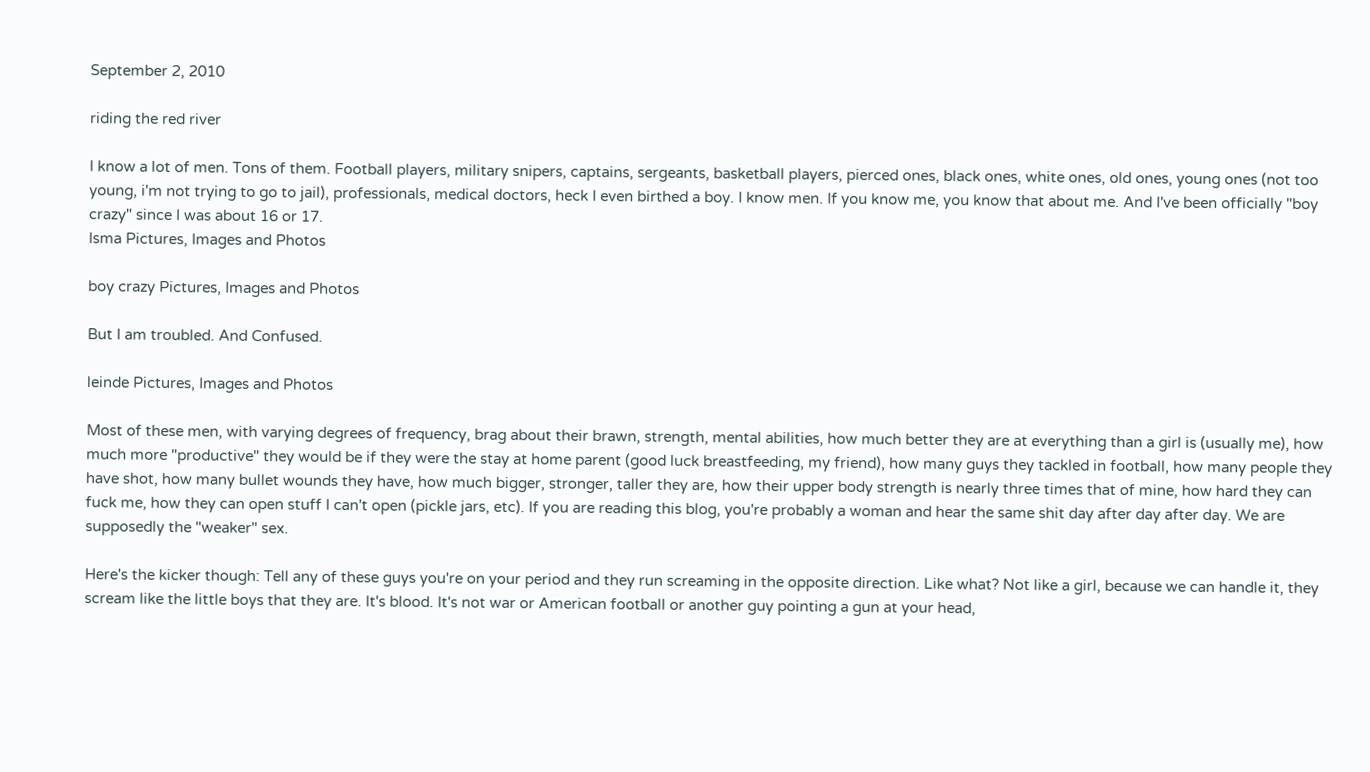September 2, 2010

riding the red river

I know a lot of men. Tons of them. Football players, military snipers, captains, sergeants, basketball players, pierced ones, black ones, white ones, old ones, young ones (not too young, i'm not trying to go to jail), professionals, medical doctors, heck I even birthed a boy. I know men. If you know me, you know that about me. And I've been officially "boy crazy" since I was about 16 or 17.
Isma Pictures, Images and Photos

boy crazy Pictures, Images and Photos

But I am troubled. And Confused.

leinde Pictures, Images and Photos

Most of these men, with varying degrees of frequency, brag about their brawn, strength, mental abilities, how much better they are at everything than a girl is (usually me), how much more "productive" they would be if they were the stay at home parent (good luck breastfeeding, my friend), how many guys they tackled in football, how many people they have shot, how many bullet wounds they have, how much bigger, stronger, taller they are, how their upper body strength is nearly three times that of mine, how hard they can fuck me, how they can open stuff I can't open (pickle jars, etc). If you are reading this blog, you're probably a woman and hear the same shit day after day after day. We are supposedly the "weaker" sex.

Here's the kicker though: Tell any of these guys you're on your period and they run screaming in the opposite direction. Like what? Not like a girl, because we can handle it, they scream like the little boys that they are. It's blood. It's not war or American football or another guy pointing a gun at your head,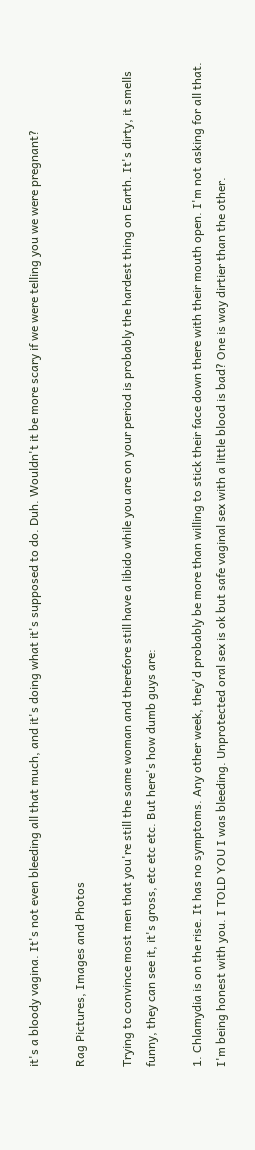it's a bloody vagina. It's not even bleeding all that much, and it's doing what it's supposed to do. Duh. Wouldn't it be more scary if we were telling you we were pregnant?

Rag Pictures, Images and Photos

Trying to convince most men that you're still the same woman and therefore still have a libido while you are on your period is probably the hardest thing on Earth. It's dirty, it smells funny, they can see it, it's gross, etc etc etc. But here's how dumb guys are:

1. Chlamydia is on the rise. It has no symptoms. Any other week, they'd probably be more than willing to stick their face down there with their mouth open. I'm not asking for all that. I'm being honest with you. I TOLD YOU I was bleeding. Unprotected oral sex is ok but safe vaginal sex with a little blood is bad? One is way dirtier than the other.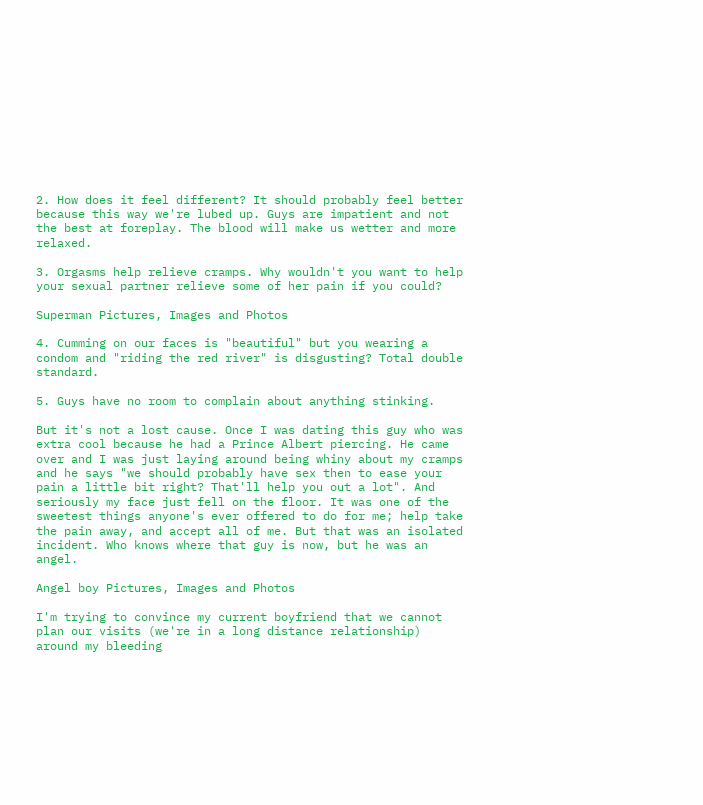2. How does it feel different? It should probably feel better because this way we're lubed up. Guys are impatient and not the best at foreplay. The blood will make us wetter and more relaxed.

3. Orgasms help relieve cramps. Why wouldn't you want to help your sexual partner relieve some of her pain if you could?

Superman Pictures, Images and Photos

4. Cumming on our faces is "beautiful" but you wearing a condom and "riding the red river" is disgusting? Total double standard.

5. Guys have no room to complain about anything stinking.

But it's not a lost cause. Once I was dating this guy who was extra cool because he had a Prince Albert piercing. He came over and I was just laying around being whiny about my cramps and he says "we should probably have sex then to ease your pain a little bit right? That'll help you out a lot". And seriously my face just fell on the floor. It was one of the sweetest things anyone's ever offered to do for me; help take the pain away, and accept all of me. But that was an isolated incident. Who knows where that guy is now, but he was an angel.

Angel boy Pictures, Images and Photos

I'm trying to convince my current boyfriend that we cannot plan our visits (we're in a long distance relationship) around my bleeding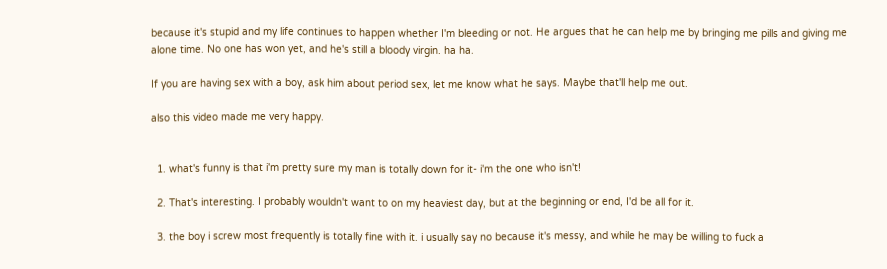because it's stupid and my life continues to happen whether I'm bleeding or not. He argues that he can help me by bringing me pills and giving me alone time. No one has won yet, and he's still a bloody virgin. ha ha.

If you are having sex with a boy, ask him about period sex, let me know what he says. Maybe that'll help me out.

also this video made me very happy.


  1. what's funny is that i'm pretty sure my man is totally down for it- i'm the one who isn't!

  2. That's interesting. I probably wouldn't want to on my heaviest day, but at the beginning or end, I'd be all for it.

  3. the boy i screw most frequently is totally fine with it. i usually say no because it's messy, and while he may be willing to fuck a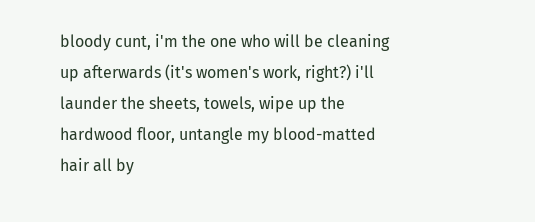bloody cunt, i'm the one who will be cleaning up afterwards (it's women's work, right?) i'll launder the sheets, towels, wipe up the hardwood floor, untangle my blood-matted hair all by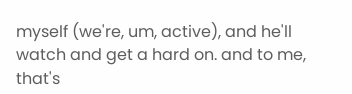myself (we're, um, active), and he'll watch and get a hard on. and to me, that's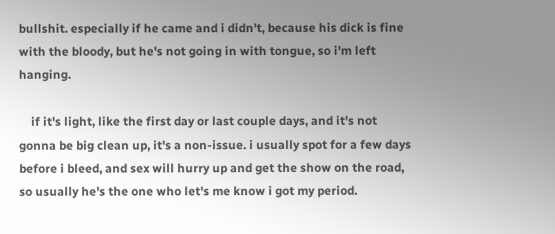bullshit. especially if he came and i didn't, because his dick is fine with the bloody, but he's not going in with tongue, so i'm left hanging.

    if it's light, like the first day or last couple days, and it's not gonna be big clean up, it's a non-issue. i usually spot for a few days before i bleed, and sex will hurry up and get the show on the road, so usually he's the one who let's me know i got my period.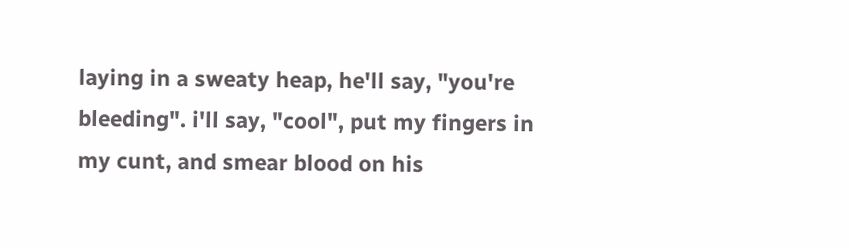laying in a sweaty heap, he'll say, "you're bleeding". i'll say, "cool", put my fingers in my cunt, and smear blood on his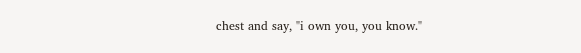chest and say, "i own you, you know."